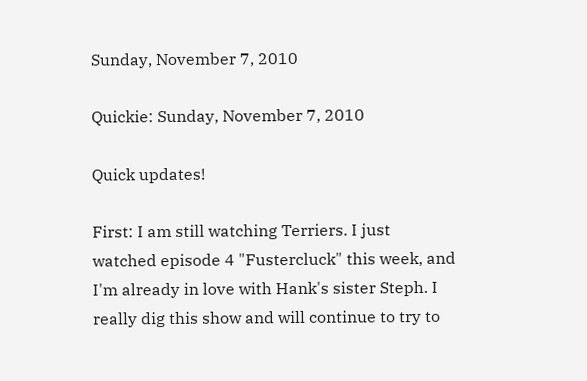Sunday, November 7, 2010

Quickie: Sunday, November 7, 2010

Quick updates!

First: I am still watching Terriers. I just watched episode 4 "Fustercluck" this week, and I'm already in love with Hank's sister Steph. I really dig this show and will continue to try to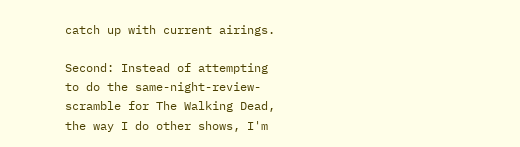catch up with current airings.

Second: Instead of attempting to do the same-night-review-scramble for The Walking Dead, the way I do other shows, I'm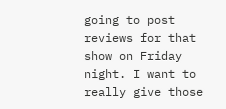going to post reviews for that show on Friday night. I want to really give those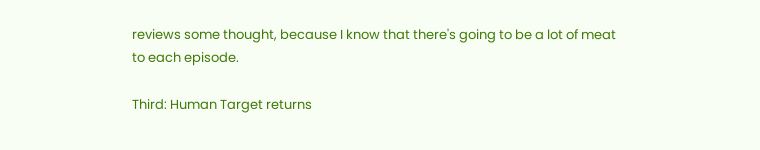reviews some thought, because I know that there's going to be a lot of meat to each episode.

Third: Human Target returns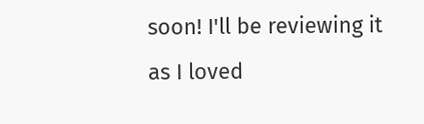soon! I'll be reviewing it as I loved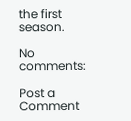the first season.

No comments:

Post a Comment